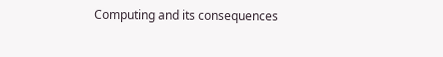Computing and its consequences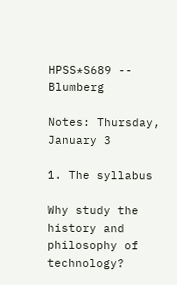HPSS*S689 -- Blumberg

Notes: Thursday, January 3

1. The syllabus

Why study the history and philosophy of technology?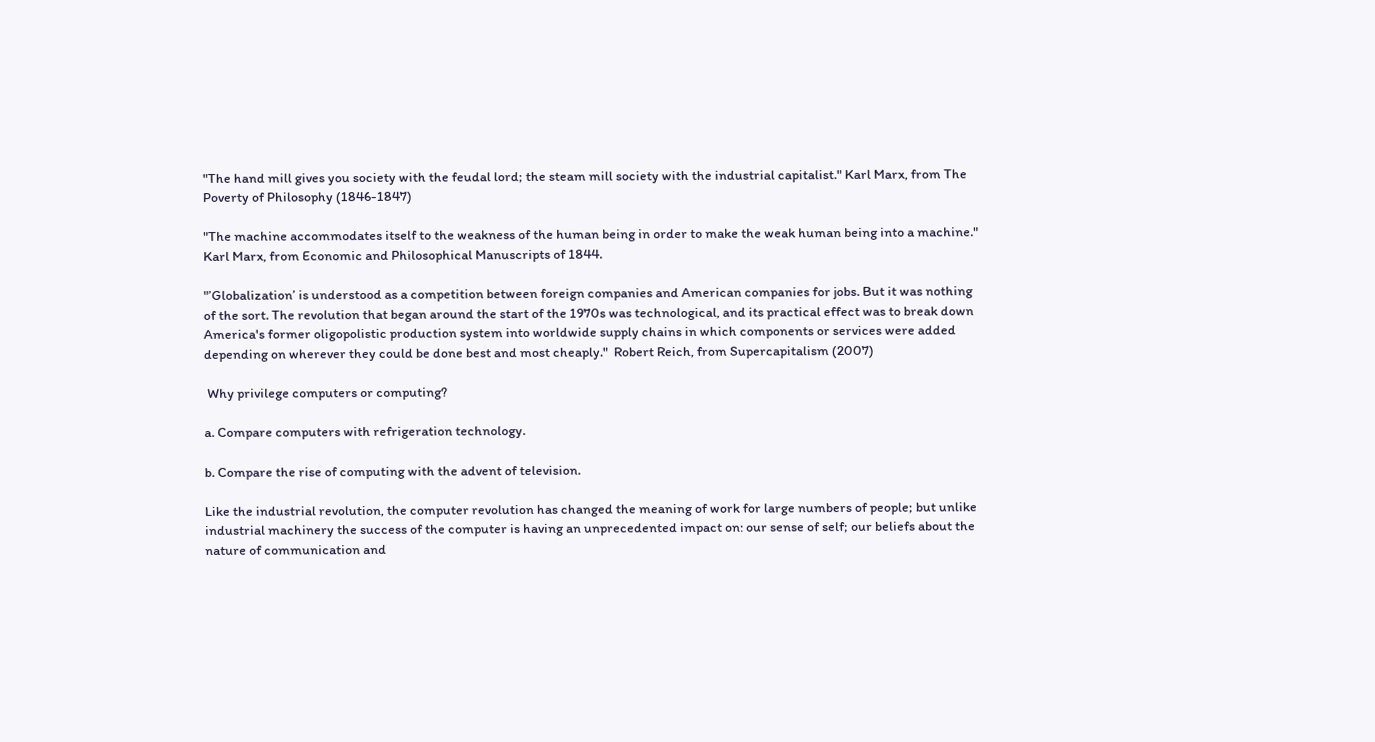"The hand mill gives you society with the feudal lord; the steam mill society with the industrial capitalist." Karl Marx, from The Poverty of Philosophy (1846-1847)

"The machine accommodates itself to the weakness of the human being in order to make the weak human being into a machine." Karl Marx, from Economic and Philosophical Manuscripts of 1844.

"’Globalization’ is understood as a competition between foreign companies and American companies for jobs. But it was nothing of the sort. The revolution that began around the start of the 1970s was technological, and its practical effect was to break down America's former oligopolistic production system into worldwide supply chains in which components or services were added depending on wherever they could be done best and most cheaply."  Robert Reich, from Supercapitalism (2007)

 Why privilege computers or computing?

a. Compare computers with refrigeration technology.

b. Compare the rise of computing with the advent of television.

Like the industrial revolution, the computer revolution has changed the meaning of work for large numbers of people; but unlike industrial machinery the success of the computer is having an unprecedented impact on: our sense of self; our beliefs about the nature of communication and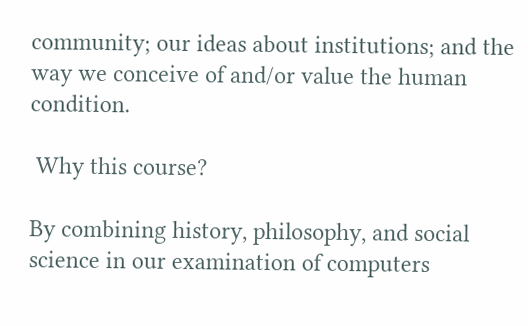community; our ideas about institutions; and the way we conceive of and/or value the human condition.

 Why this course?

By combining history, philosophy, and social science in our examination of computers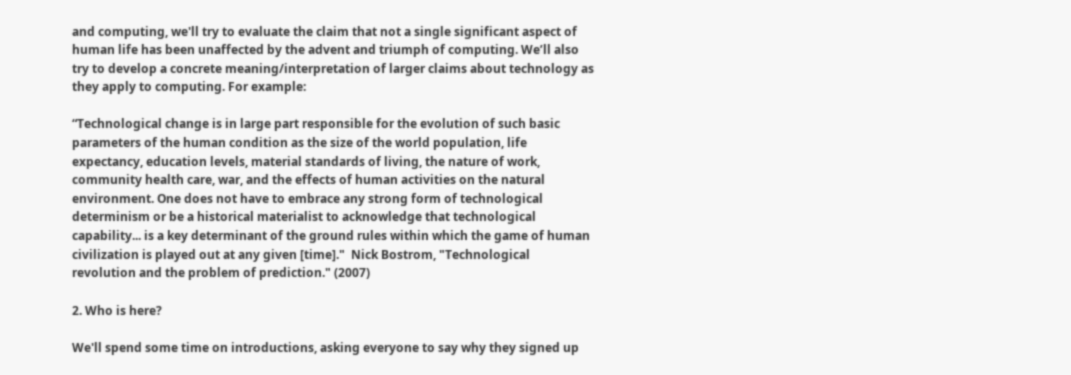and computing, we'll try to evaluate the claim that not a single significant aspect of human life has been unaffected by the advent and triumph of computing. We’ll also try to develop a concrete meaning/interpretation of larger claims about technology as they apply to computing. For example:

“Technological change is in large part responsible for the evolution of such basic parameters of the human condition as the size of the world population, life expectancy, education levels, material standards of living, the nature of work, community health care, war, and the effects of human activities on the natural environment. One does not have to embrace any strong form of technological determinism or be a historical materialist to acknowledge that technological capability... is a key determinant of the ground rules within which the game of human civilization is played out at any given [time]."  Nick Bostrom, "Technological revolution and the problem of prediction." (2007)

2. Who is here?

We'll spend some time on introductions, asking everyone to say why they signed up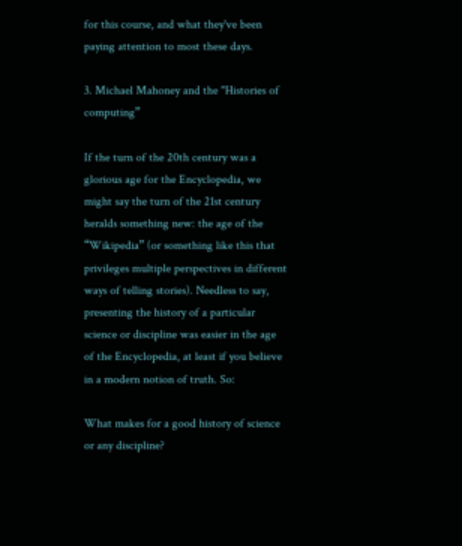for this course, and what they've been paying attention to most these days.

3. Michael Mahoney and the "Histories of computing”

If the turn of the 20th century was a glorious age for the Encyclopedia, we might say the turn of the 21st century heralds something new: the age of the “Wikipedia” (or something like this that privileges multiple perspectives in different ways of telling stories). Needless to say, presenting the history of a particular science or discipline was easier in the age of the Encyclopedia, at least if you believe in a modern notion of truth. So:

What makes for a good history of science or any discipline?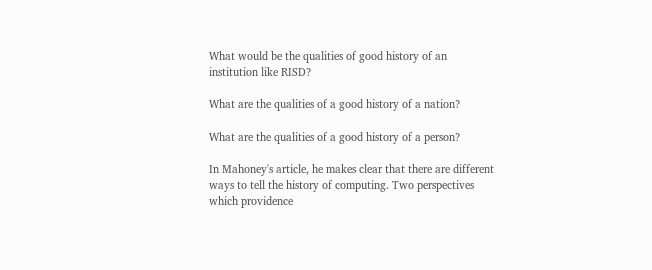What would be the qualities of good history of an institution like RISD?

What are the qualities of a good history of a nation?

What are the qualities of a good history of a person?

In Mahoney's article, he makes clear that there are different ways to tell the history of computing. Two perspectives which providence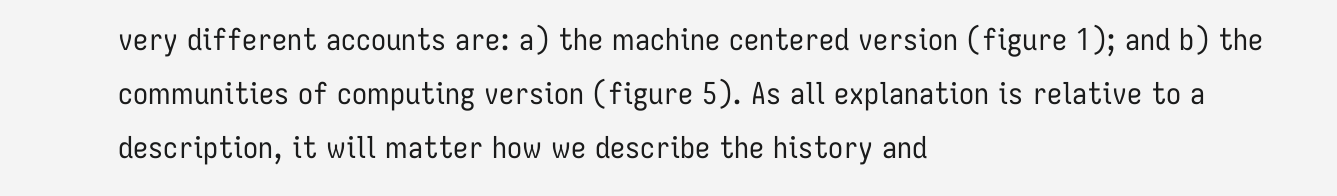very different accounts are: a) the machine centered version (figure 1); and b) the communities of computing version (figure 5). As all explanation is relative to a description, it will matter how we describe the history and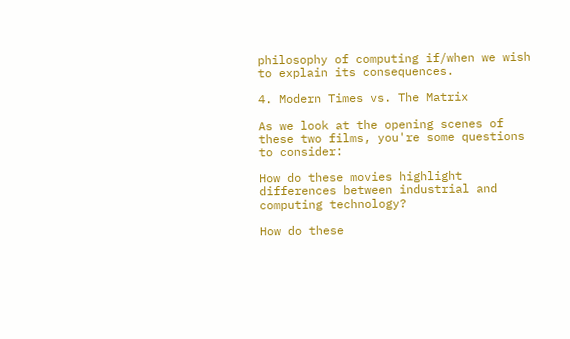philosophy of computing if/when we wish to explain its consequences.

4. Modern Times vs. The Matrix

As we look at the opening scenes of these two films, you're some questions to consider:

How do these movies highlight differences between industrial and computing technology?

How do these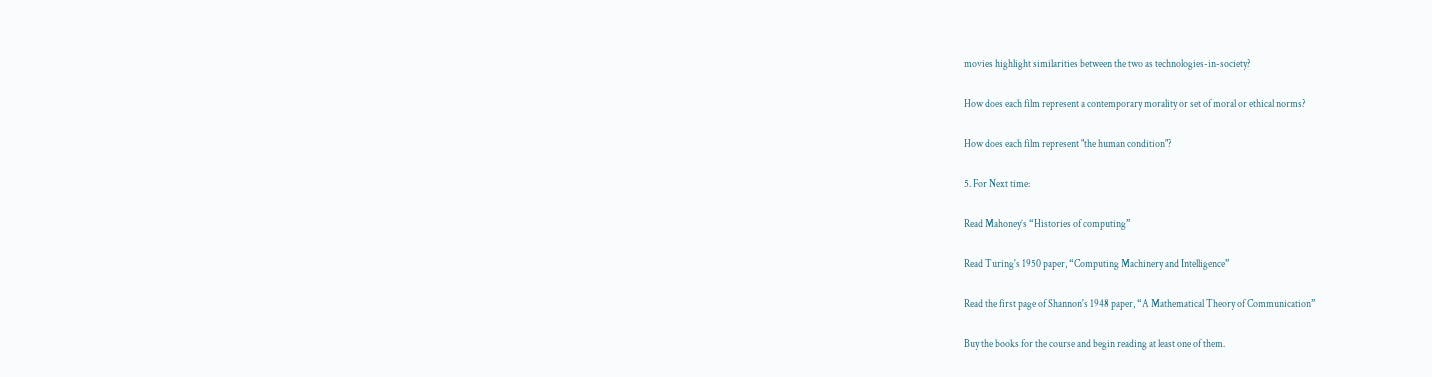movies highlight similarities between the two as technologies-in-society?

How does each film represent a contemporary morality or set of moral or ethical norms?

How does each film represent "the human condition"?

5. For Next time:

Read Mahoney’s “Histories of computing”

Read Turing's 1950 paper, “Computing Machinery and Intelligence”

Read the first page of Shannon's 1948 paper, “A Mathematical Theory of Communication”

Buy the books for the course and begin reading at least one of them.